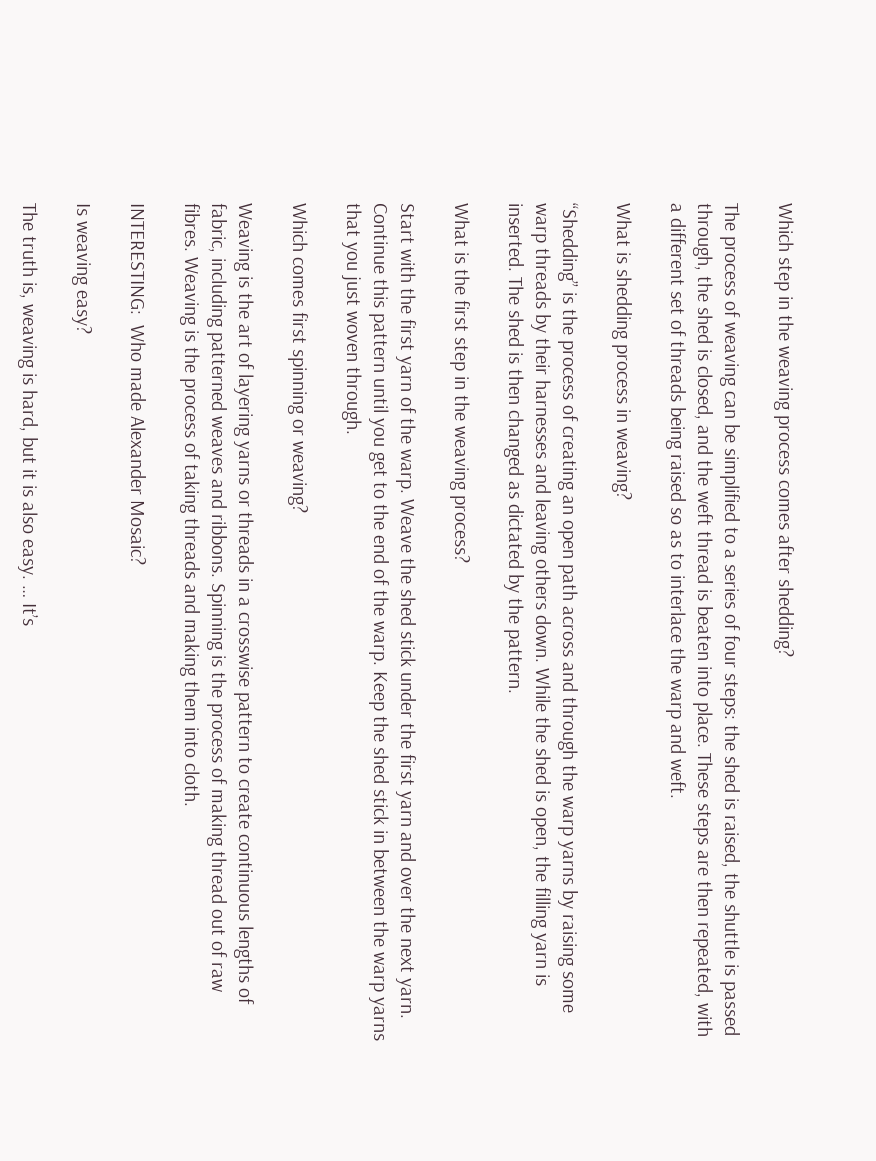Which step in the weaving process comes after shedding?

The process of weaving can be simplified to a series of four steps: the shed is raised, the shuttle is passed through, the shed is closed, and the weft thread is beaten into place. These steps are then repeated, with a different set of threads being raised so as to interlace the warp and weft.

What is shedding process in weaving?

“Shedding” is the process of creating an open path across and through the warp yarns by raising some warp threads by their harnesses and leaving others down. While the shed is open, the filling yarn is inserted. The shed is then changed as dictated by the pattern.

What is the first step in the weaving process?

Start with the first yarn of the warp. Weave the shed stick under the first yarn and over the next yarn. Continue this pattern until you get to the end of the warp. Keep the shed stick in between the warp yarns that you just woven through.

Which comes first spinning or weaving?

Weaving is the art of layering yarns or threads in a crosswise pattern to create continuous lengths of fabric, including patterned weaves and ribbons. Spinning is the process of making thread out of raw fibres. Weaving is the process of taking threads and making them into cloth.

INTERESTING:  Who made Alexander Mosaic?

Is weaving easy?

The truth is, weaving is hard, but it is also easy. … It’s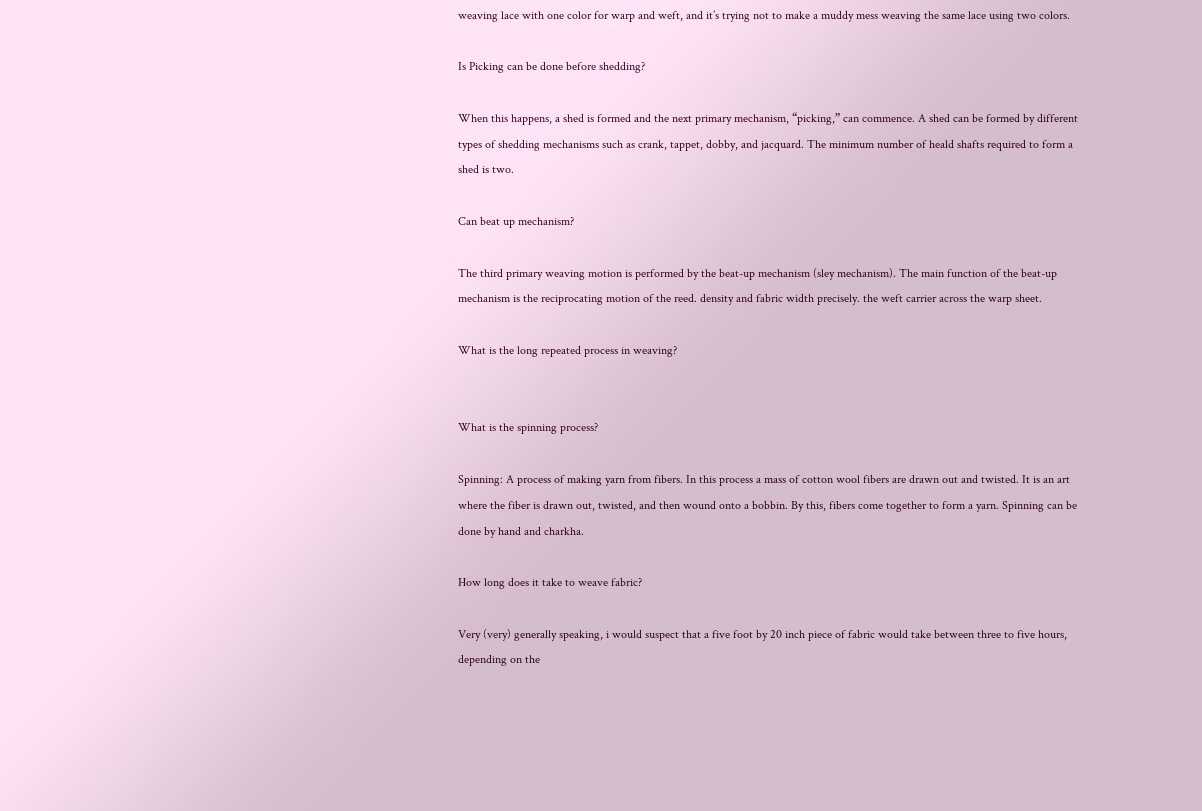weaving lace with one color for warp and weft, and it’s trying not to make a muddy mess weaving the same lace using two colors.

Is Picking can be done before shedding?

When this happens, a shed is formed and the next primary mechanism, “picking,” can commence. A shed can be formed by different types of shedding mechanisms such as crank, tappet, dobby, and jacquard. The minimum number of heald shafts required to form a shed is two.

Can beat up mechanism?

The third primary weaving motion is performed by the beat-up mechanism (sley mechanism). The main function of the beat-up mechanism is the reciprocating motion of the reed. density and fabric width precisely. the weft carrier across the warp sheet.

What is the long repeated process in weaving?


What is the spinning process?

Spinning: A process of making yarn from fibers. In this process a mass of cotton wool fibers are drawn out and twisted. It is an art where the fiber is drawn out, twisted, and then wound onto a bobbin. By this, fibers come together to form a yarn. Spinning can be done by hand and charkha.

How long does it take to weave fabric?

Very (very) generally speaking, i would suspect that a five foot by 20 inch piece of fabric would take between three to five hours, depending on the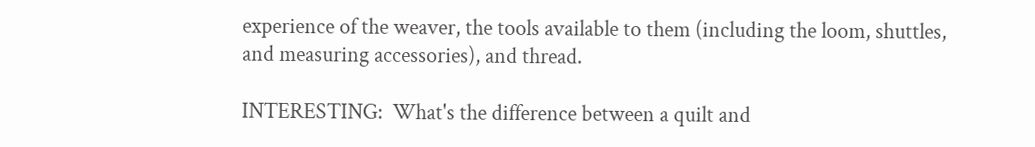experience of the weaver, the tools available to them (including the loom, shuttles, and measuring accessories), and thread.

INTERESTING:  What's the difference between a quilt and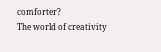comforter?
The world of creativity